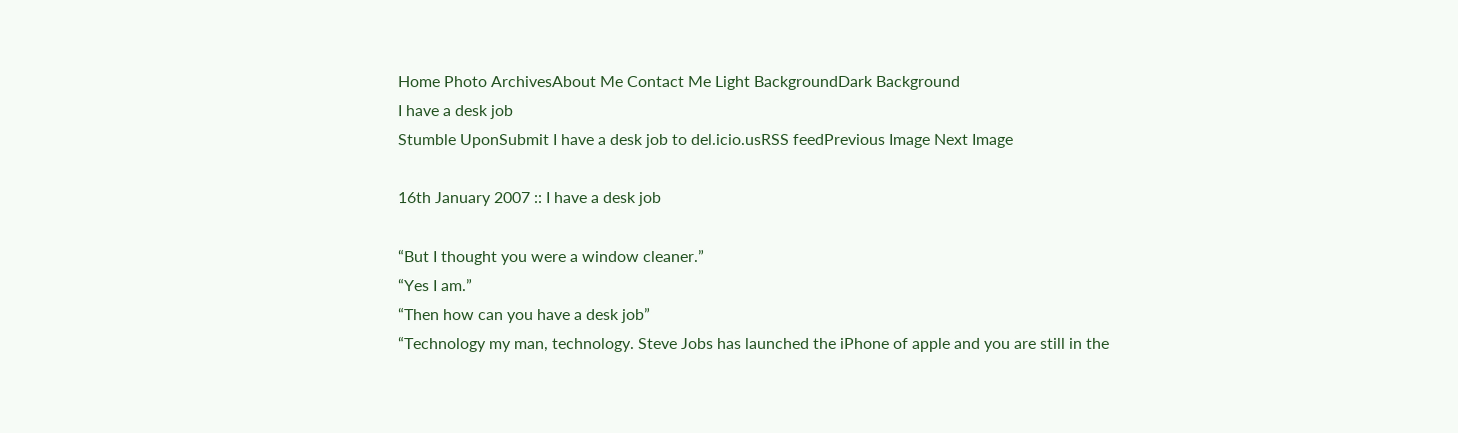Home Photo ArchivesAbout Me Contact Me Light BackgroundDark Background
I have a desk job
Stumble UponSubmit I have a desk job to del.icio.usRSS feedPrevious Image Next Image

16th January 2007 :: I have a desk job

“But I thought you were a window cleaner.”
“Yes I am.”
“Then how can you have a desk job”
“Technology my man, technology. Steve Jobs has launched the iPhone of apple and you are still in the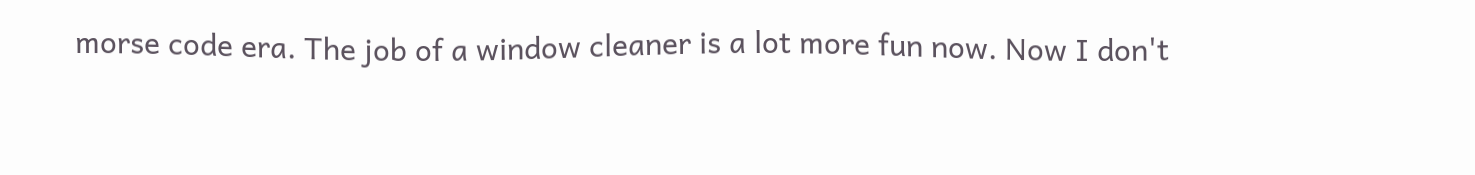morse code era. The job of a window cleaner is a lot more fun now. Now I don't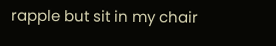rapple but sit in my chair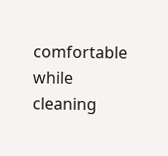comfortable while cleaning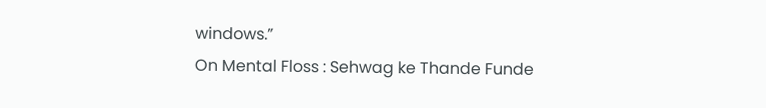windows.”
On Mental Floss : Sehwag ke Thande Funde